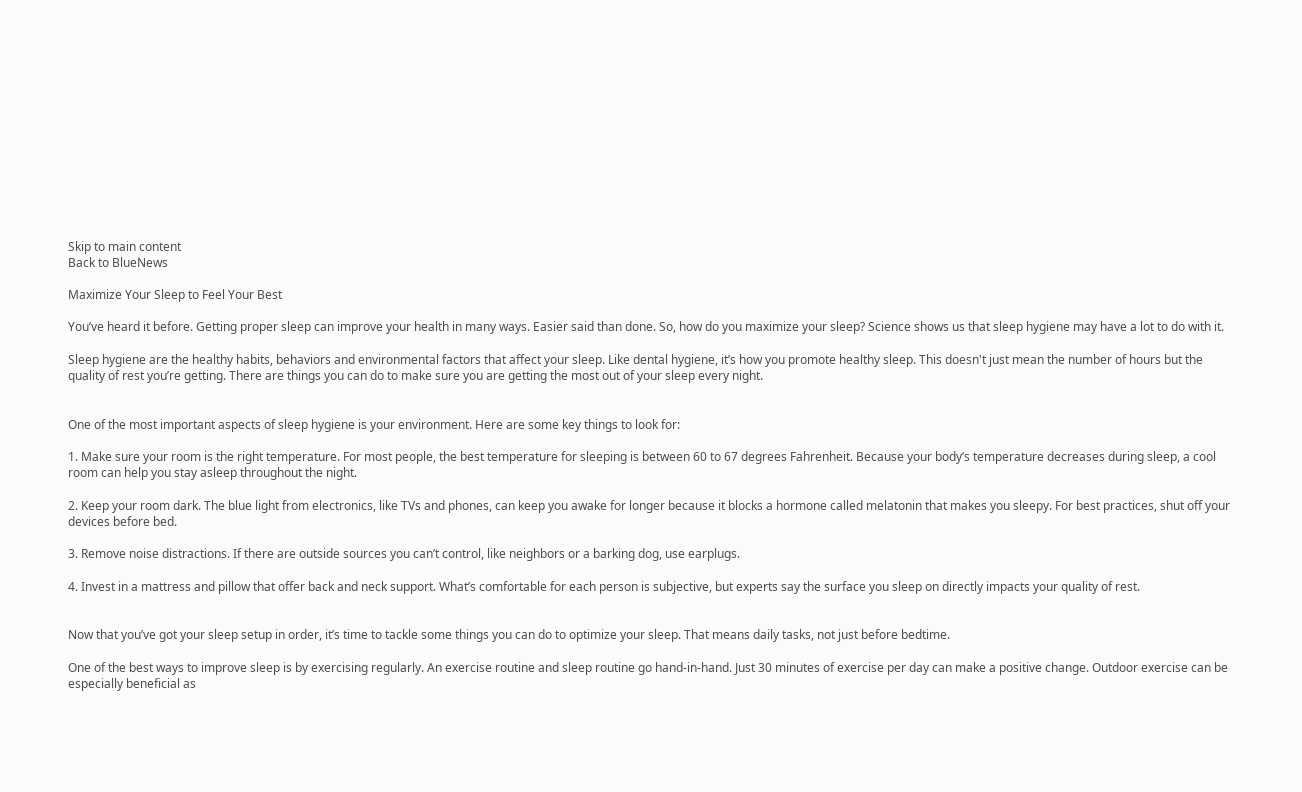Skip to main content
Back to BlueNews

Maximize Your Sleep to Feel Your Best

You’ve heard it before. Getting proper sleep can improve your health in many ways. Easier said than done. So, how do you maximize your sleep? Science shows us that sleep hygiene may have a lot to do with it.

Sleep hygiene are the healthy habits, behaviors and environmental factors that affect your sleep. Like dental hygiene, it’s how you promote healthy sleep. This doesn't just mean the number of hours but the quality of rest you’re getting. There are things you can do to make sure you are getting the most out of your sleep every night.


One of the most important aspects of sleep hygiene is your environment. Here are some key things to look for:

1. Make sure your room is the right temperature. For most people, the best temperature for sleeping is between 60 to 67 degrees Fahrenheit. Because your body’s temperature decreases during sleep, a cool room can help you stay asleep throughout the night.

2. Keep your room dark. The blue light from electronics, like TVs and phones, can keep you awake for longer because it blocks a hormone called melatonin that makes you sleepy. For best practices, shut off your devices before bed.

3. Remove noise distractions. If there are outside sources you can’t control, like neighbors or a barking dog, use earplugs.

4. Invest in a mattress and pillow that offer back and neck support. What’s comfortable for each person is subjective, but experts say the surface you sleep on directly impacts your quality of rest.


Now that you’ve got your sleep setup in order, it’s time to tackle some things you can do to optimize your sleep. That means daily tasks, not just before bedtime.

One of the best ways to improve sleep is by exercising regularly. An exercise routine and sleep routine go hand-in-hand. Just 30 minutes of exercise per day can make a positive change. Outdoor exercise can be especially beneficial as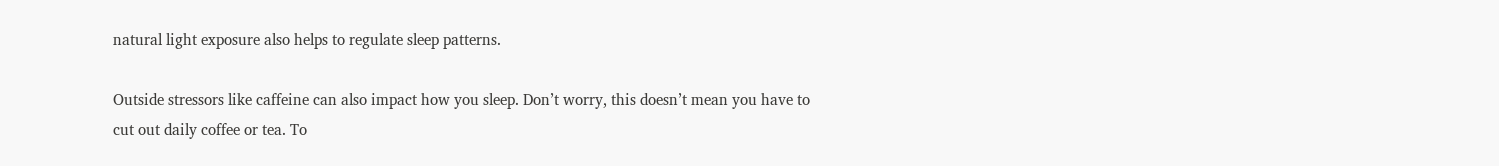natural light exposure also helps to regulate sleep patterns.

Outside stressors like caffeine can also impact how you sleep. Don’t worry, this doesn’t mean you have to cut out daily coffee or tea. To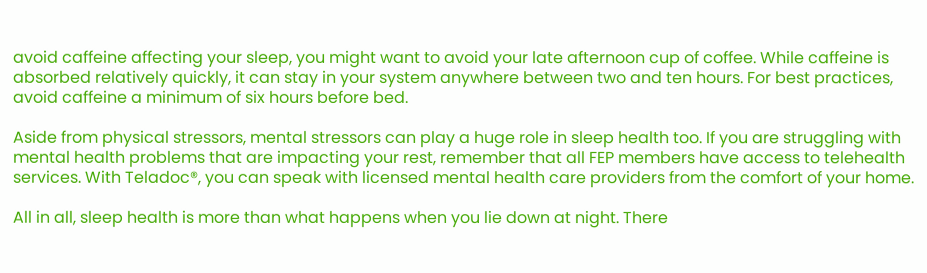avoid caffeine affecting your sleep, you might want to avoid your late afternoon cup of coffee. While caffeine is absorbed relatively quickly, it can stay in your system anywhere between two and ten hours. For best practices, avoid caffeine a minimum of six hours before bed.

Aside from physical stressors, mental stressors can play a huge role in sleep health too. If you are struggling with mental health problems that are impacting your rest, remember that all FEP members have access to telehealth services. With Teladoc®, you can speak with licensed mental health care providers from the comfort of your home.

All in all, sleep health is more than what happens when you lie down at night. There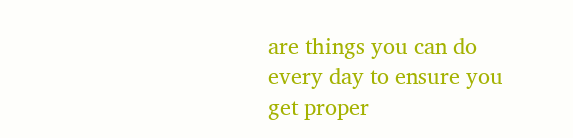are things you can do every day to ensure you get proper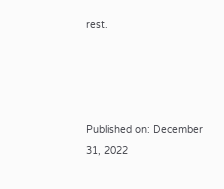rest.




Published on: December 31, 2022